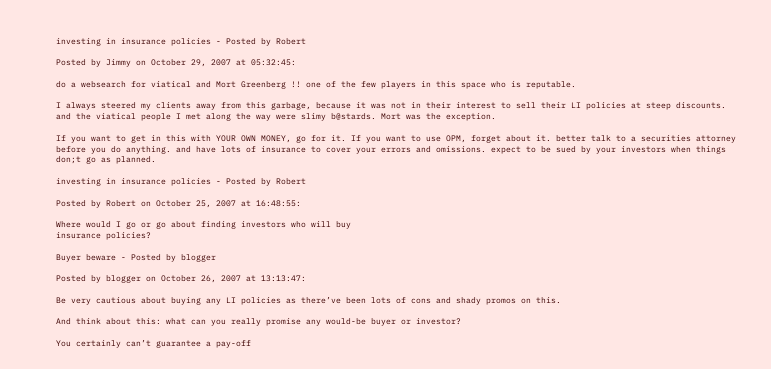investing in insurance policies - Posted by Robert

Posted by Jimmy on October 29, 2007 at 05:32:45:

do a websearch for viatical and Mort Greenberg !! one of the few players in this space who is reputable.

I always steered my clients away from this garbage, because it was not in their interest to sell their LI policies at steep discounts. and the viatical people I met along the way were slimy b@stards. Mort was the exception.

If you want to get in this with YOUR OWN MONEY, go for it. If you want to use OPM, forget about it. better talk to a securities attorney before you do anything. and have lots of insurance to cover your errors and omissions. expect to be sued by your investors when things don;t go as planned.

investing in insurance policies - Posted by Robert

Posted by Robert on October 25, 2007 at 16:48:55:

Where would I go or go about finding investors who will buy
insurance policies?

Buyer beware - Posted by blogger

Posted by blogger on October 26, 2007 at 13:13:47:

Be very cautious about buying any LI policies as there’ve been lots of cons and shady promos on this.

And think about this: what can you really promise any would-be buyer or investor?

You certainly can’t guarantee a pay-off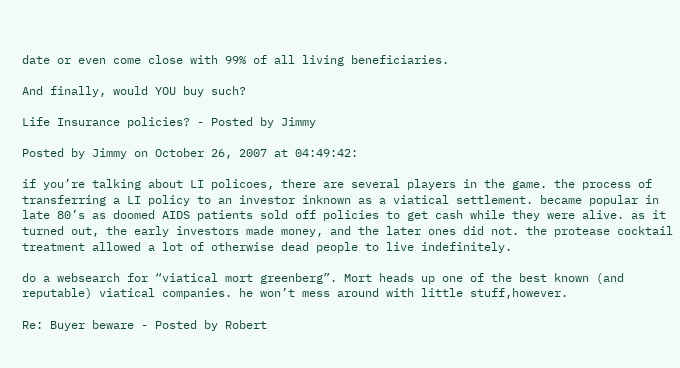date or even come close with 99% of all living beneficiaries.

And finally, would YOU buy such?

Life Insurance policies? - Posted by Jimmy

Posted by Jimmy on October 26, 2007 at 04:49:42:

if you’re talking about LI policoes, there are several players in the game. the process of transferring a LI policy to an investor inknown as a viatical settlement. became popular in late 80’s as doomed AIDS patients sold off policies to get cash while they were alive. as it turned out, the early investors made money, and the later ones did not. the protease cocktail treatment allowed a lot of otherwise dead people to live indefinitely.

do a websearch for “viatical mort greenberg”. Mort heads up one of the best known (and reputable) viatical companies. he won’t mess around with little stuff,however.

Re: Buyer beware - Posted by Robert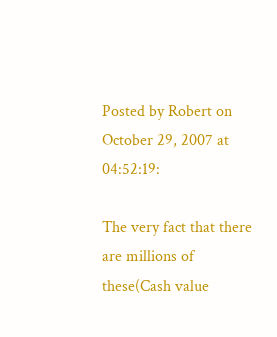Posted by Robert on October 29, 2007 at 04:52:19:

The very fact that there are millions of these(Cash value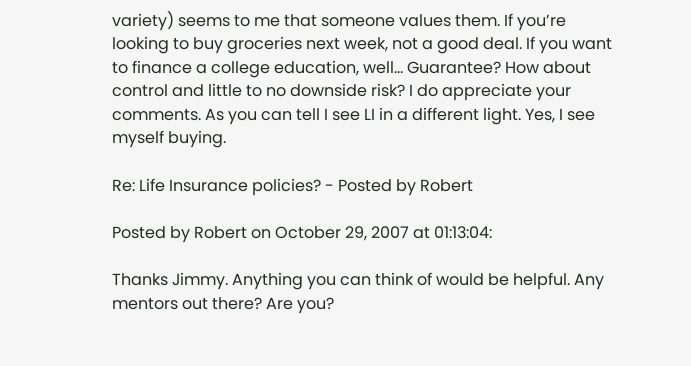variety) seems to me that someone values them. If you’re looking to buy groceries next week, not a good deal. If you want to finance a college education, well… Guarantee? How about control and little to no downside risk? I do appreciate your comments. As you can tell I see LI in a different light. Yes, I see myself buying.

Re: Life Insurance policies? - Posted by Robert

Posted by Robert on October 29, 2007 at 01:13:04:

Thanks Jimmy. Anything you can think of would be helpful. Any mentors out there? Are you?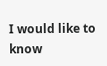I would like to know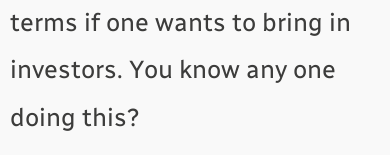terms if one wants to bring in investors. You know any one doing this?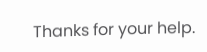Thanks for your help.